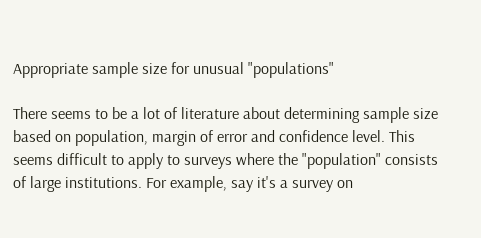Appropriate sample size for unusual "populations"

There seems to be a lot of literature about determining sample size based on population, margin of error and confidence level. This seems difficult to apply to surveys where the "population" consists of large institutions. For example, say it's a survey on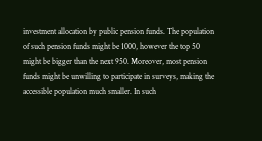investment allocation by public pension funds. The population of such pension funds might be 1000, however the top 50 might be bigger than the next 950. Moreover, most pension funds might be unwilling to participate in surveys, making the accessible population much smaller. In such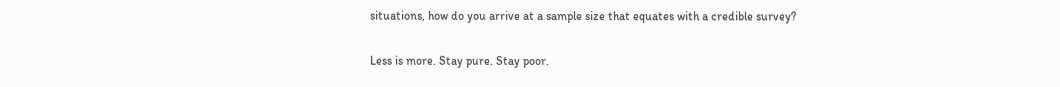situations, how do you arrive at a sample size that equates with a credible survey?


Less is more. Stay pure. Stay poor.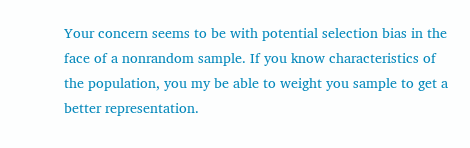Your concern seems to be with potential selection bias in the face of a nonrandom sample. If you know characteristics of the population, you my be able to weight you sample to get a better representation.